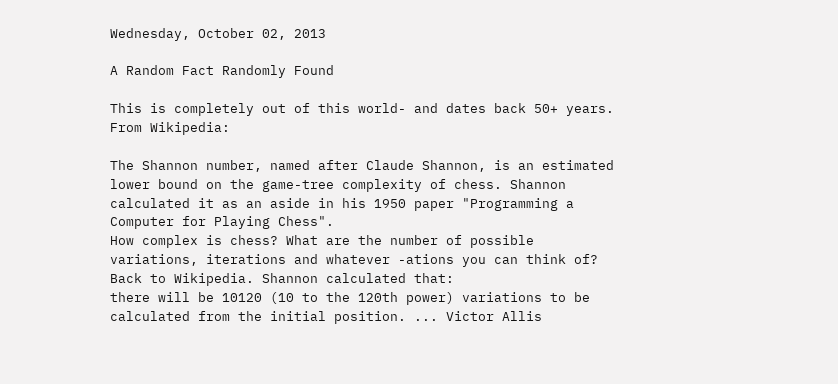Wednesday, October 02, 2013

A Random Fact Randomly Found

This is completely out of this world- and dates back 50+ years. From Wikipedia:

The Shannon number, named after Claude Shannon, is an estimated lower bound on the game-tree complexity of chess. Shannon calculated it as an aside in his 1950 paper "Programming a Computer for Playing Chess".
How complex is chess? What are the number of possible variations, iterations and whatever -ations you can think of? Back to Wikipedia. Shannon calculated that:
there will be 10120 (10 to the 120th power) variations to be calculated from the initial position. ... Victor Allis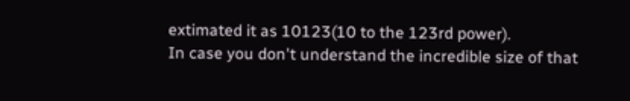extimated it as 10123(10 to the 123rd power).
In case you don't understand the incredible size of that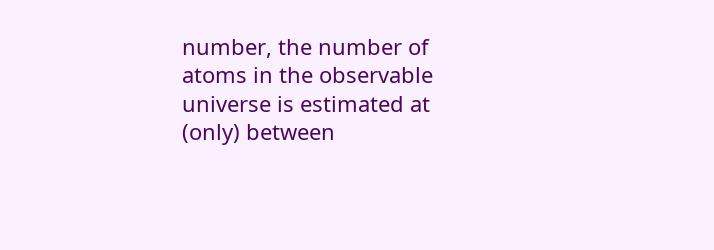number, the number of atoms in the observable universe is estimated at (only) between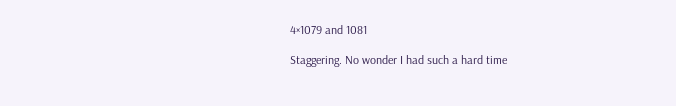4×1079 and 1081

Staggering. No wonder I had such a hard time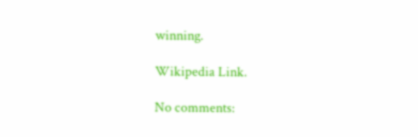winning.

Wikipedia Link.

No comments: